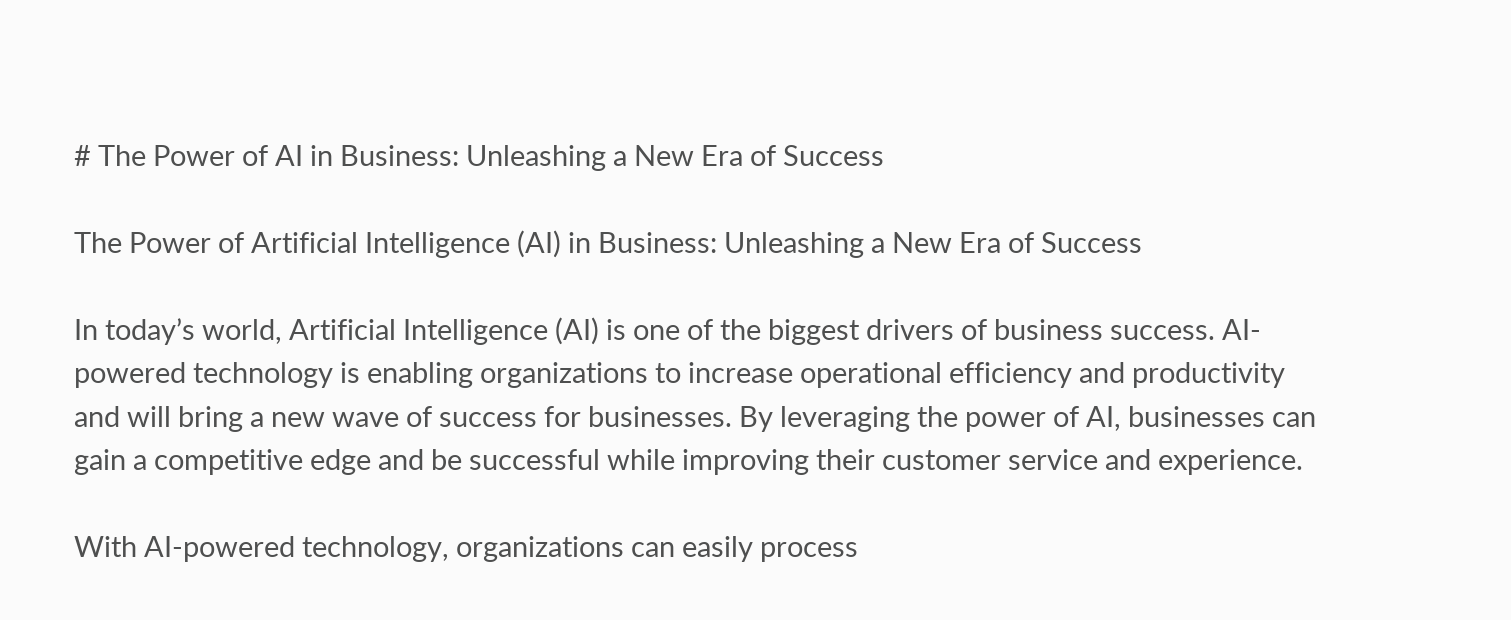# The Power of AI in Business: Unleashing a New Era of Success

The Power of Artificial Intelligence (AI) in Business: Unleashing a New Era of Success

In today’s world, Artificial Intelligence (AI) is one of the biggest drivers of business success. AI-powered technology is enabling organizations to increase operational efficiency and productivity and will bring a new wave of success for businesses. By leveraging the power of AI, businesses can gain a competitive edge and be successful while improving their customer service and experience.

With AI-powered technology, organizations can easily process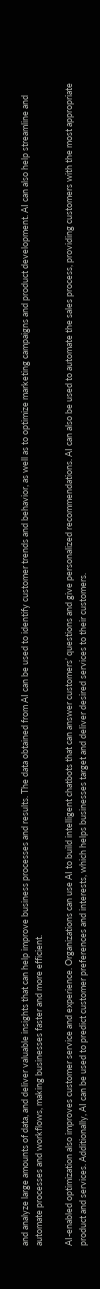and analyze large amounts of data, and deliver valuable insights that can help improve business processes and results. The data obtained from AI can be used to identify customer trends and behavior, as well as to optimize marketing campaigns and product development. AI can also help streamline and automate processes and workflows, making businesses faster and more efficient.

AI-enabled optimization also improves customer service and experience. Organizations can use AI to build intelligent chatbots that can answer customers’ questions and give personalized recommendations. AI can also be used to automate the sales process, providing customers with the most appropriate product and services. Additionally, AI can be used to predict customer preferences and interests, which helps businesses target and deliver desired services to their customers.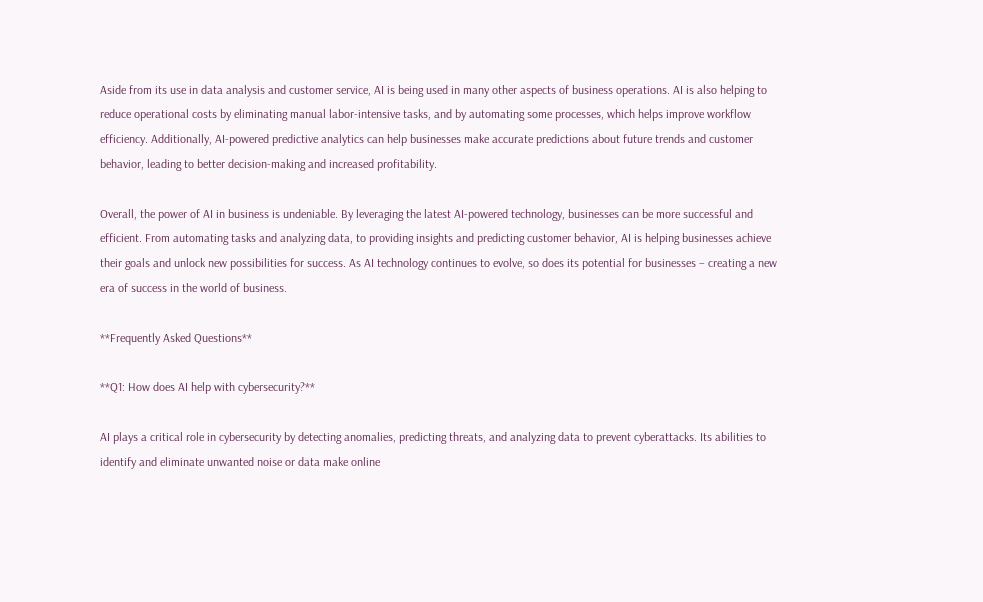Aside from its use in data analysis and customer service, AI is being used in many other aspects of business operations. AI is also helping to reduce operational costs by eliminating manual labor-intensive tasks, and by automating some processes, which helps improve workflow efficiency. Additionally, AI-powered predictive analytics can help businesses make accurate predictions about future trends and customer behavior, leading to better decision-making and increased profitability.

Overall, the power of AI in business is undeniable. By leveraging the latest AI-powered technology, businesses can be more successful and efficient. From automating tasks and analyzing data, to providing insights and predicting customer behavior, AI is helping businesses achieve their goals and unlock new possibilities for success. As AI technology continues to evolve, so does its potential for businesses – creating a new era of success in the world of business.

**Frequently Asked Questions**

**Q1: How does AI help with cybersecurity?**

AI plays a critical role in cybersecurity by detecting anomalies, predicting threats, and analyzing data to prevent cyberattacks. Its abilities to identify and eliminate unwanted noise or data make online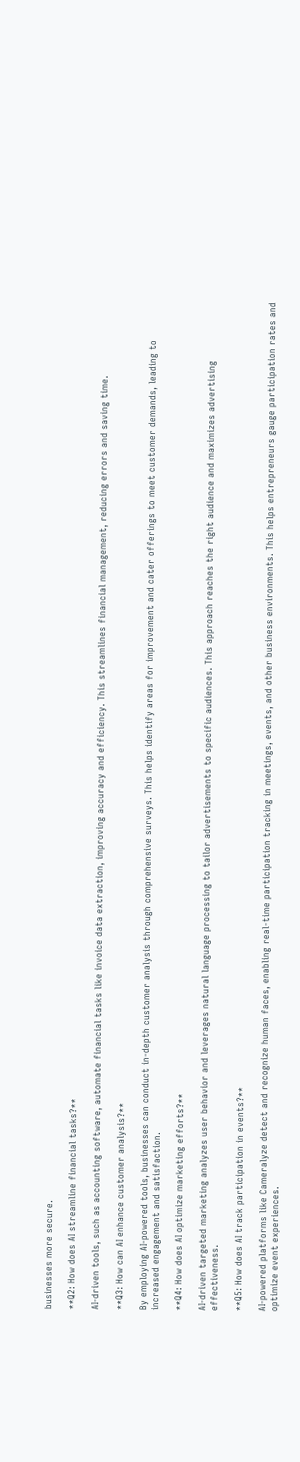businesses more secure.

**Q2: How does AI streamline financial tasks?**

AI-driven tools, such as accounting software, automate financial tasks like invoice data extraction, improving accuracy and efficiency. This streamlines financial management, reducing errors and saving time.

**Q3: How can AI enhance customer analysis?**

By employing AI-powered tools, businesses can conduct in-depth customer analysis through comprehensive surveys. This helps identify areas for improvement and cater offerings to meet customer demands, leading to increased engagement and satisfaction.

**Q4: How does AI optimize marketing efforts?**

AI-driven targeted marketing analyzes user behavior and leverages natural language processing to tailor advertisements to specific audiences. This approach reaches the right audience and maximizes advertising effectiveness.

**Q5: How does AI track participation in events?**

AI-powered platforms like Cameralyze detect and recognize human faces, enabling real-time participation tracking in meetings, events, and other business environments. This helps entrepreneurs gauge participation rates and optimize event experiences.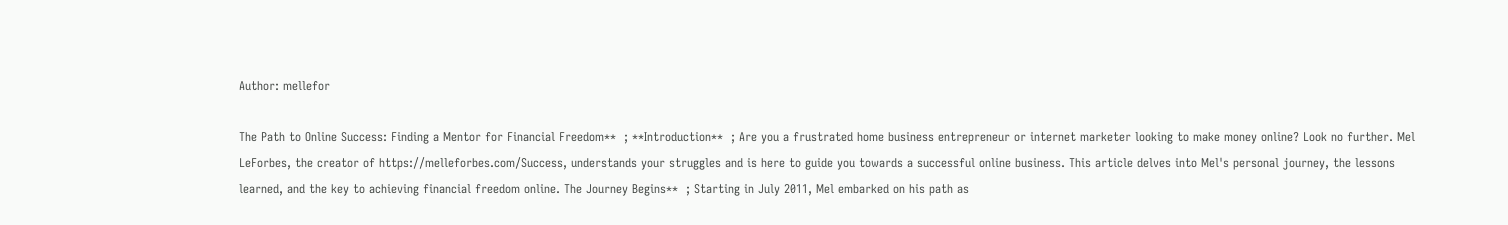Author: mellefor

The Path to Online Success: Finding a Mentor for Financial Freedom**  ; **Introduction**  ; Are you a frustrated home business entrepreneur or internet marketer looking to make money online? Look no further. Mel LeForbes, the creator of https://melleforbes.com/Success, understands your struggles and is here to guide you towards a successful online business. This article delves into Mel's personal journey, the lessons learned, and the key to achieving financial freedom online. The Journey Begins**  ; Starting in July 2011, Mel embarked on his path as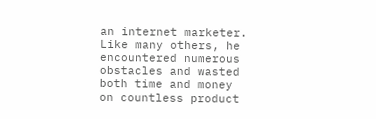an internet marketer. Like many others, he encountered numerous obstacles and wasted both time and money on countless product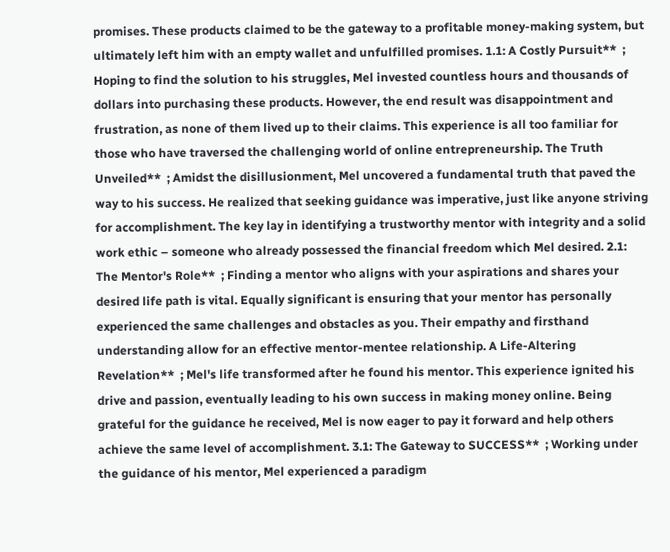promises. These products claimed to be the gateway to a profitable money-making system, but ultimately left him with an empty wallet and unfulfilled promises. 1.1: A Costly Pursuit**  ; Hoping to find the solution to his struggles, Mel invested countless hours and thousands of dollars into purchasing these products. However, the end result was disappointment and frustration, as none of them lived up to their claims. This experience is all too familiar for those who have traversed the challenging world of online entrepreneurship. The Truth Unveiled**  ; Amidst the disillusionment, Mel uncovered a fundamental truth that paved the way to his success. He realized that seeking guidance was imperative, just like anyone striving for accomplishment. The key lay in identifying a trustworthy mentor with integrity and a solid work ethic – someone who already possessed the financial freedom which Mel desired. 2.1: The Mentor's Role**  ; Finding a mentor who aligns with your aspirations and shares your desired life path is vital. Equally significant is ensuring that your mentor has personally experienced the same challenges and obstacles as you. Their empathy and firsthand understanding allow for an effective mentor-mentee relationship. A Life-Altering Revelation**  ; Mel's life transformed after he found his mentor. This experience ignited his drive and passion, eventually leading to his own success in making money online. Being grateful for the guidance he received, Mel is now eager to pay it forward and help others achieve the same level of accomplishment. 3.1: The Gateway to SUCCESS**  ; Working under the guidance of his mentor, Mel experienced a paradigm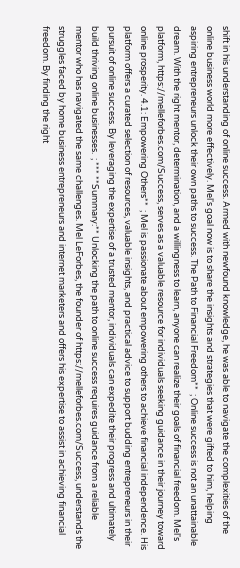shift in his understanding of online success. Armed with newfound knowledge, he was able to navigate the complexities of the online business world more effectively. Mel's goal now is to share the insights and strategies that were gifted to him, helping aspiring entrepreneurs unlock their own paths to success. The Path to Financial Freedom**  ; Online success is not an unattainable dream. With the right mentor, determination, and a willingness to learn, anyone can realize their goals of financial freedom. Mel's platform, https://melleforbes.com/Success, serves as a valuable resource for individuals seeking guidance in their journey toward online prosperity. 4.1: Empowering Others**  ; Mel is passionate about empowering others to achieve financial independence. His platform offers a curated selection of resources, valuable insights, and practical advice to support budding entrepreneurs in their pursuit of online success. By leveraging the expertise of a trusted mentor, individuals can expedite their progress and ultimately build thriving online businesses.  ; *** **Summary:** Unlocking the path to online success requires guidance from a reliable mentor who has navigated the same challenges. Mel LeForbes, the founder of https://melleforbes.com/Success, understands the struggles faced by home business entrepreneurs and internet marketers and offers his expertise to assist in achieving financial freedom. By finding the right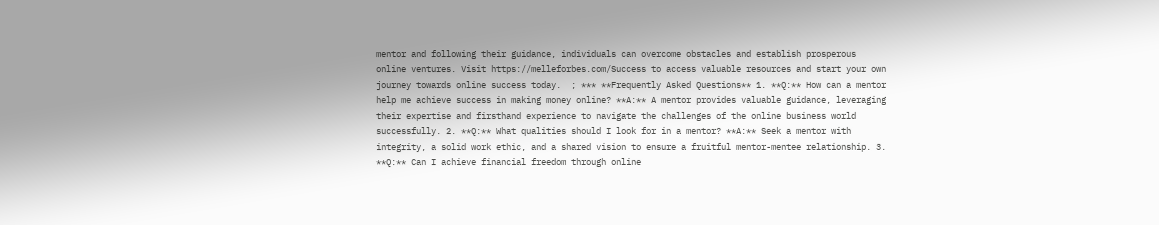mentor and following their guidance, individuals can overcome obstacles and establish prosperous online ventures. Visit https://melleforbes.com/Success to access valuable resources and start your own journey towards online success today.  ; *** **Frequently Asked Questions** 1. **Q:** How can a mentor help me achieve success in making money online? **A:** A mentor provides valuable guidance, leveraging their expertise and firsthand experience to navigate the challenges of the online business world successfully. 2. **Q:** What qualities should I look for in a mentor? **A:** Seek a mentor with integrity, a solid work ethic, and a shared vision to ensure a fruitful mentor-mentee relationship. 3. **Q:** Can I achieve financial freedom through online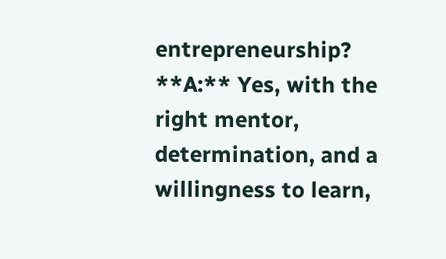entrepreneurship? **A:** Yes, with the right mentor, determination, and a willingness to learn,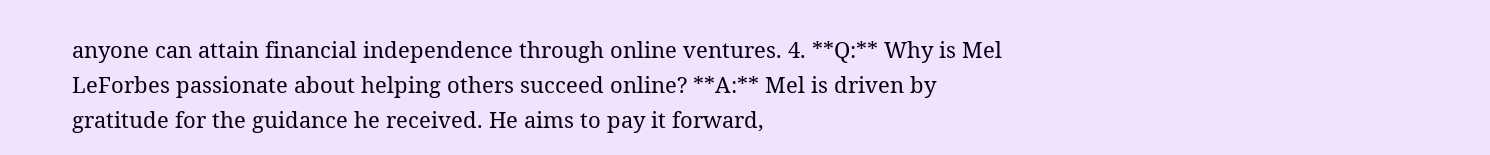anyone can attain financial independence through online ventures. 4. **Q:** Why is Mel LeForbes passionate about helping others succeed online? **A:** Mel is driven by gratitude for the guidance he received. He aims to pay it forward,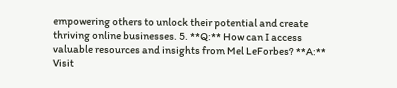empowering others to unlock their potential and create thriving online businesses. 5. **Q:** How can I access valuable resources and insights from Mel LeForbes? **A:** Visit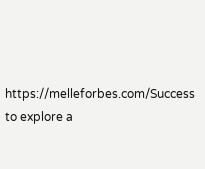https://melleforbes.com/Success to explore a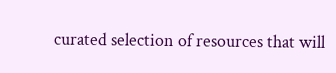curated selection of resources that will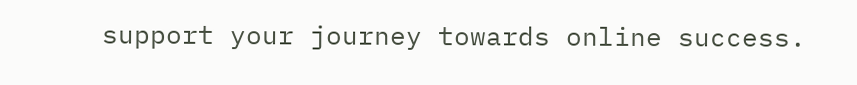support your journey towards online success.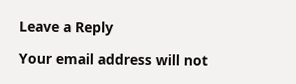Leave a Reply

Your email address will not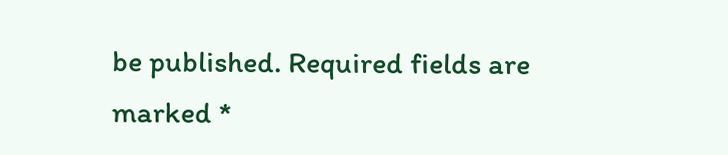be published. Required fields are marked *